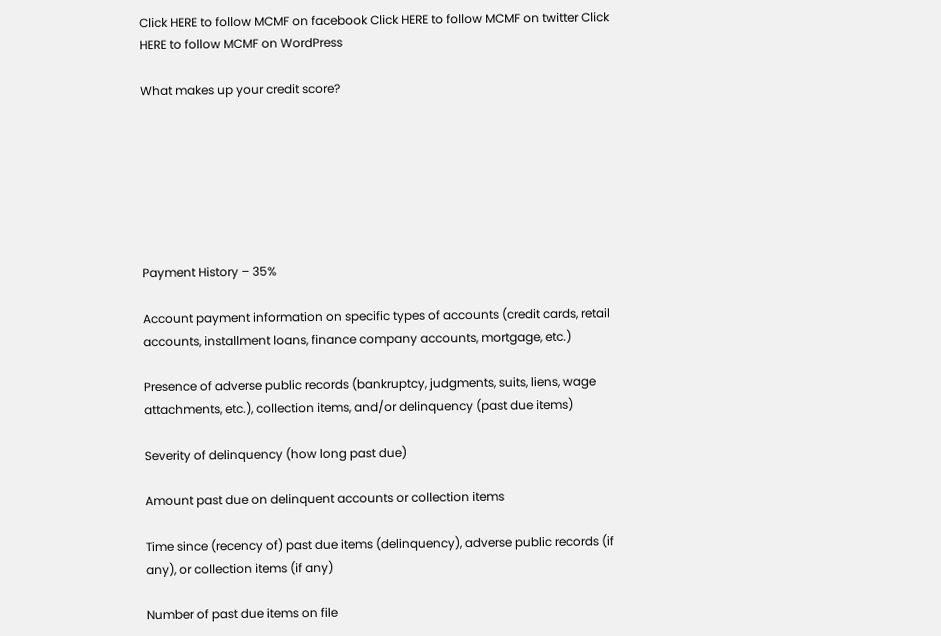Click HERE to follow MCMF on facebook Click HERE to follow MCMF on twitter Click HERE to follow MCMF on WordPress

What makes up your credit score?







Payment History – 35%

Account payment information on specific types of accounts (credit cards, retail accounts, installment loans, finance company accounts, mortgage, etc.)

Presence of adverse public records (bankruptcy, judgments, suits, liens, wage attachments, etc.), collection items, and/or delinquency (past due items)

Severity of delinquency (how long past due)

Amount past due on delinquent accounts or collection items

Time since (recency of) past due items (delinquency), adverse public records (if any), or collection items (if any)

Number of past due items on file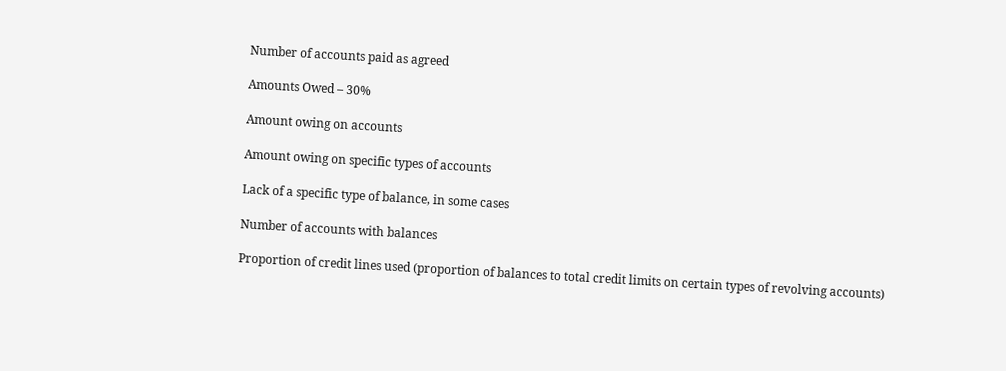Number of accounts paid as agreed

Amounts Owed – 30%

Amount owing on accounts

Amount owing on specific types of accounts

Lack of a specific type of balance, in some cases

Number of accounts with balances

Proportion of credit lines used (proportion of balances to total credit limits on certain types of revolving accounts)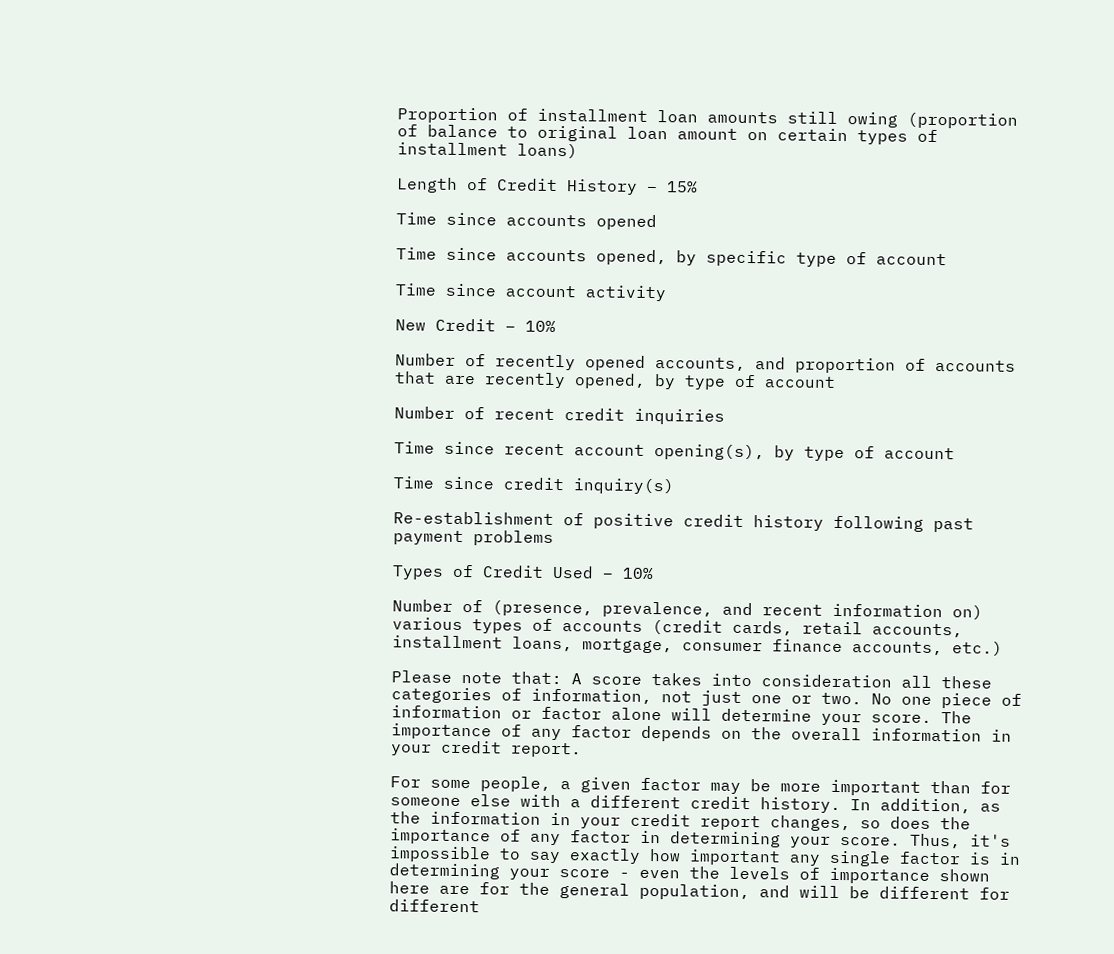Proportion of installment loan amounts still owing (proportion of balance to original loan amount on certain types of installment loans)

Length of Credit History – 15%

Time since accounts opened

Time since accounts opened, by specific type of account

Time since account activity

New Credit – 10%

Number of recently opened accounts, and proportion of accounts that are recently opened, by type of account

Number of recent credit inquiries

Time since recent account opening(s), by type of account

Time since credit inquiry(s)

Re-establishment of positive credit history following past payment problems

Types of Credit Used – 10%

Number of (presence, prevalence, and recent information on) various types of accounts (credit cards, retail accounts, installment loans, mortgage, consumer finance accounts, etc.)

Please note that: A score takes into consideration all these categories of information, not just one or two. No one piece of information or factor alone will determine your score. The importance of any factor depends on the overall information in your credit report.

For some people, a given factor may be more important than for someone else with a different credit history. In addition, as the information in your credit report changes, so does the importance of any factor in determining your score. Thus, it's impossible to say exactly how important any single factor is in determining your score - even the levels of importance shown here are for the general population, and will be different for different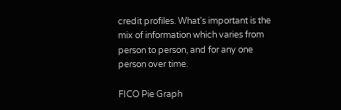credit profiles. What's important is the mix of information which varies from person to person, and for any one person over time.

FICO Pie Graph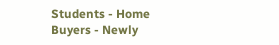Students - Home Buyers - Newly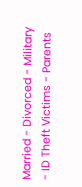Married - Divorced - Military - ID Theft Victims - Parents